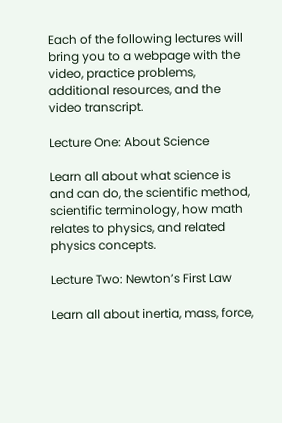Each of the following lectures will bring you to a webpage with the video, practice problems, additional resources, and the video transcript.

Lecture One: About Science

Learn all about what science is and can do, the scientific method, scientific terminology, how math relates to physics, and related physics concepts.

Lecture Two: Newton’s First Law

Learn all about inertia, mass, force,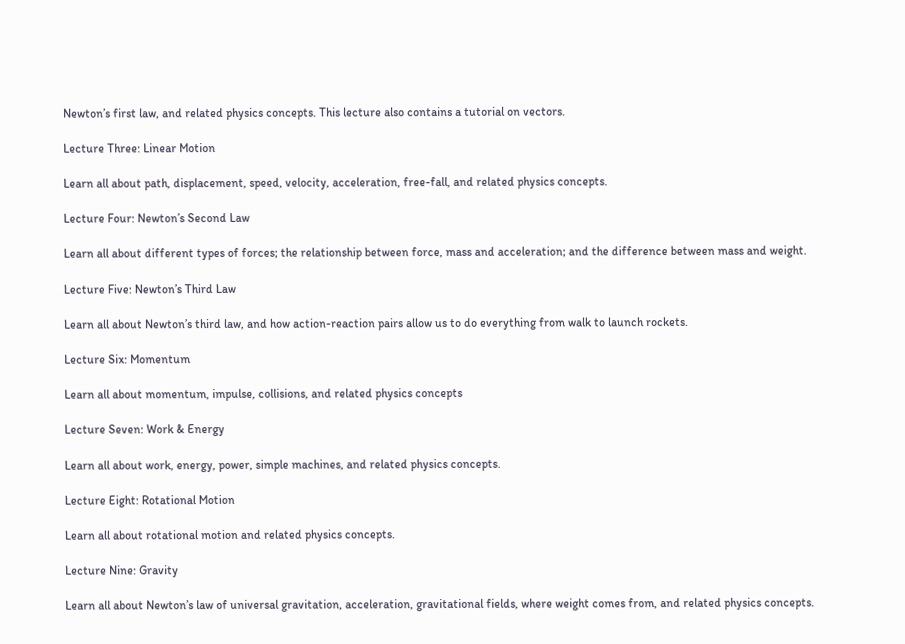Newton’s first law, and related physics concepts. This lecture also contains a tutorial on vectors.

Lecture Three: Linear Motion

Learn all about path, displacement, speed, velocity, acceleration, free-fall, and related physics concepts.

Lecture Four: Newton’s Second Law

Learn all about different types of forces; the relationship between force, mass and acceleration; and the difference between mass and weight.

Lecture Five: Newton’s Third Law

Learn all about Newton’s third law, and how action-reaction pairs allow us to do everything from walk to launch rockets.

Lecture Six: Momentum

Learn all about momentum, impulse, collisions, and related physics concepts

Lecture Seven: Work & Energy

Learn all about work, energy, power, simple machines, and related physics concepts.

Lecture Eight: Rotational Motion

Learn all about rotational motion and related physics concepts.

Lecture Nine: Gravity

Learn all about Newton’s law of universal gravitation, acceleration, gravitational fields, where weight comes from, and related physics concepts.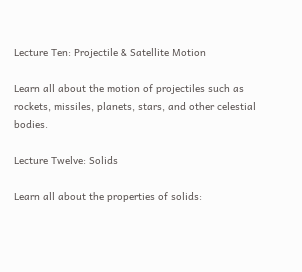Lecture Ten: Projectile & Satellite Motion

Learn all about the motion of projectiles such as rockets, missiles, planets, stars, and other celestial bodies.

Lecture Twelve: Solids

Learn all about the properties of solids: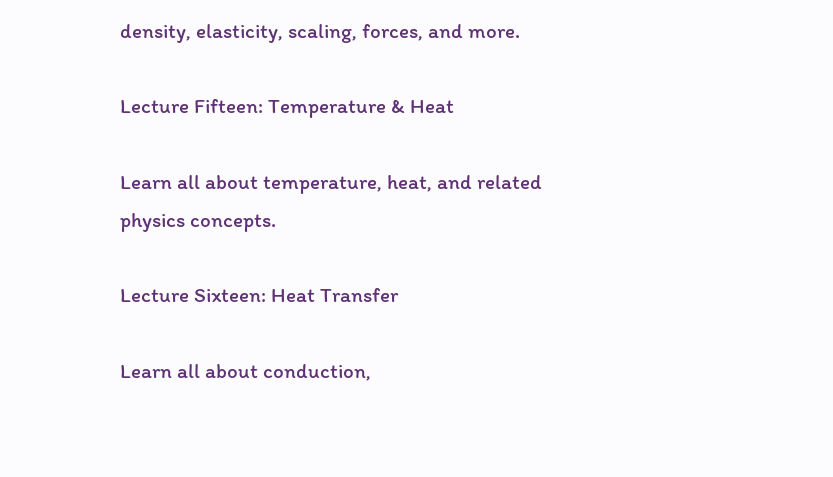density, elasticity, scaling, forces, and more.

Lecture Fifteen: Temperature & Heat

Learn all about temperature, heat, and related physics concepts.

Lecture Sixteen: Heat Transfer

Learn all about conduction,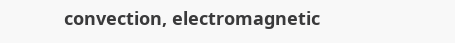convection, electromagnetic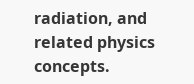radiation, and related physics concepts.